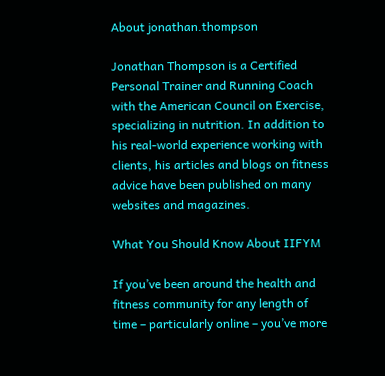About jonathan.thompson

Jonathan Thompson is a Certified Personal Trainer and Running Coach with the American Council on Exercise, specializing in nutrition. In addition to his real-world experience working with clients, his articles and blogs on fitness advice have been published on many websites and magazines.

What You Should Know About IIFYM

If you’ve been around the health and fitness community for any length of time – particularly online – you’ve more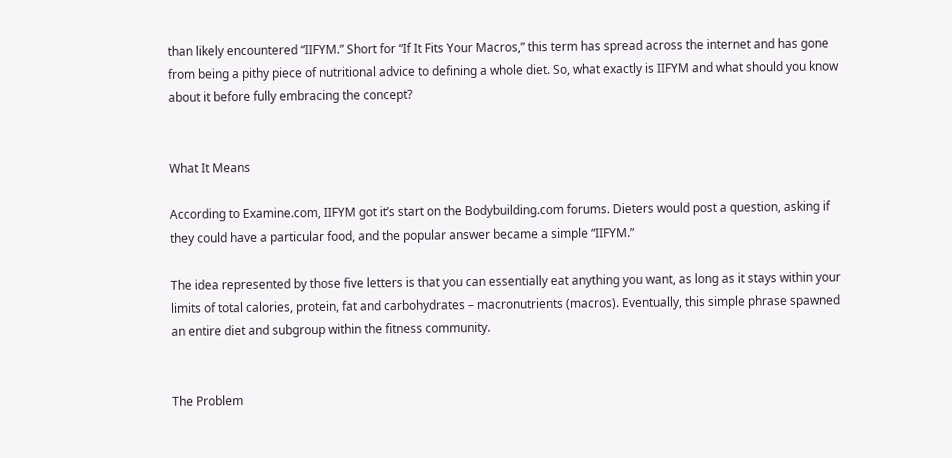than likely encountered “IIFYM.” Short for “If It Fits Your Macros,” this term has spread across the internet and has gone from being a pithy piece of nutritional advice to defining a whole diet. So, what exactly is IIFYM and what should you know about it before fully embracing the concept?


What It Means

According to Examine.com, IIFYM got it’s start on the Bodybuilding.com forums. Dieters would post a question, asking if they could have a particular food, and the popular answer became a simple “IIFYM.”

The idea represented by those five letters is that you can essentially eat anything you want, as long as it stays within your limits of total calories, protein, fat and carbohydrates – macronutrients (macros). Eventually, this simple phrase spawned an entire diet and subgroup within the fitness community.


The Problem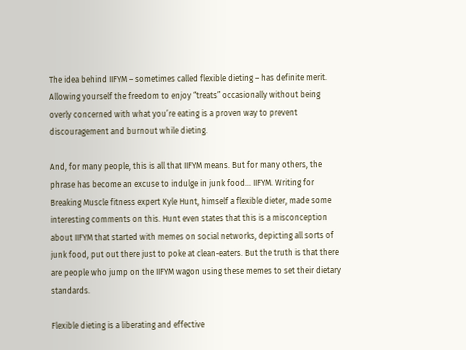The idea behind IIFYM – sometimes called flexible dieting – has definite merit. Allowing yourself the freedom to enjoy “treats” occasionally without being overly concerned with what you’re eating is a proven way to prevent discouragement and burnout while dieting.

And, for many people, this is all that IIFYM means. But for many others, the phrase has become an excuse to indulge in junk food… IIFYM. Writing for Breaking Muscle fitness expert Kyle Hunt, himself a flexible dieter, made some interesting comments on this. Hunt even states that this is a misconception about IIFYM that started with memes on social networks, depicting all sorts of junk food, put out there just to poke at clean-eaters. But the truth is that there are people who jump on the IIFYM wagon using these memes to set their dietary standards.

Flexible dieting is a liberating and effective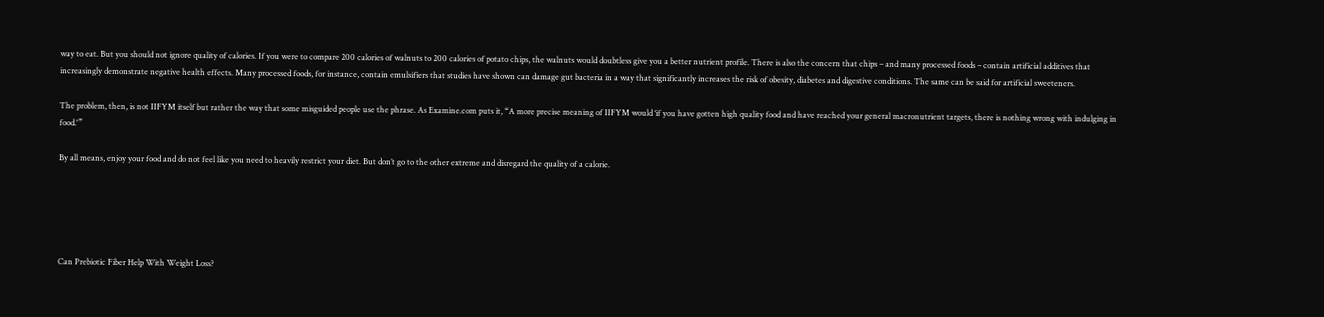way to eat. But you should not ignore quality of calories. If you were to compare 200 calories of walnuts to 200 calories of potato chips, the walnuts would doubtless give you a better nutrient profile. There is also the concern that chips – and many processed foods – contain artificial additives that increasingly demonstrate negative health effects. Many processed foods, for instance, contain emulsifiers that studies have shown can damage gut bacteria in a way that significantly increases the risk of obesity, diabetes and digestive conditions. The same can be said for artificial sweeteners.

The problem, then, is not IIFYM itself but rather the way that some misguided people use the phrase. As Examine.com puts it, “A more precise meaning of IIFYM would ‘if you have gotten high quality food and have reached your general macronutrient targets, there is nothing wrong with indulging in food.'”

By all means, enjoy your food and do not feel like you need to heavily restrict your diet. But don’t go to the other extreme and disregard the quality of a calorie.





Can Prebiotic Fiber Help With Weight Loss?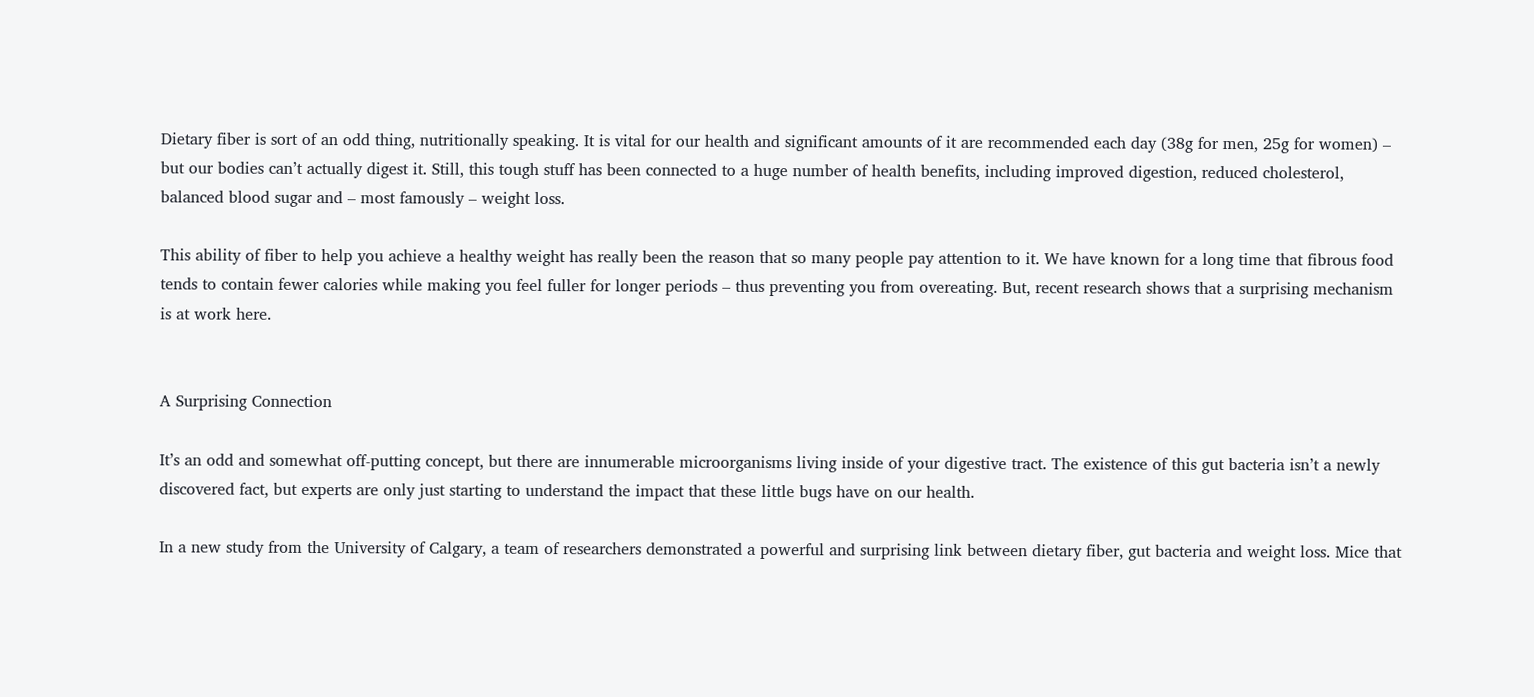Dietary fiber is sort of an odd thing, nutritionally speaking. It is vital for our health and significant amounts of it are recommended each day (38g for men, 25g for women) – but our bodies can’t actually digest it. Still, this tough stuff has been connected to a huge number of health benefits, including improved digestion, reduced cholesterol, balanced blood sugar and – most famously – weight loss.

This ability of fiber to help you achieve a healthy weight has really been the reason that so many people pay attention to it. We have known for a long time that fibrous food tends to contain fewer calories while making you feel fuller for longer periods – thus preventing you from overeating. But, recent research shows that a surprising mechanism is at work here.


A Surprising Connection

It’s an odd and somewhat off-putting concept, but there are innumerable microorganisms living inside of your digestive tract. The existence of this gut bacteria isn’t a newly discovered fact, but experts are only just starting to understand the impact that these little bugs have on our health.

In a new study from the University of Calgary, a team of researchers demonstrated a powerful and surprising link between dietary fiber, gut bacteria and weight loss. Mice that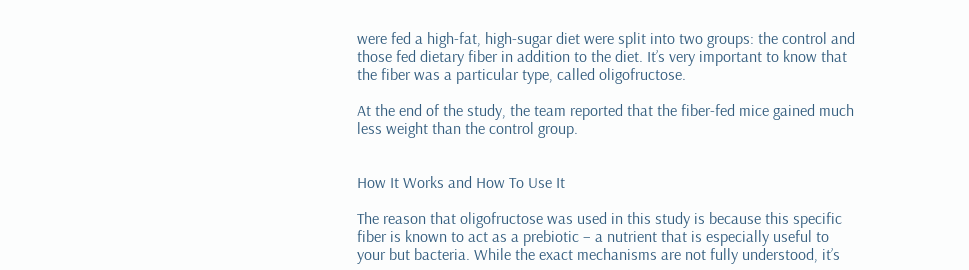were fed a high-fat, high-sugar diet were split into two groups: the control and those fed dietary fiber in addition to the diet. It’s very important to know that the fiber was a particular type, called oligofructose.

At the end of the study, the team reported that the fiber-fed mice gained much less weight than the control group.


How It Works and How To Use It

The reason that oligofructose was used in this study is because this specific fiber is known to act as a prebiotic – a nutrient that is especially useful to your but bacteria. While the exact mechanisms are not fully understood, it’s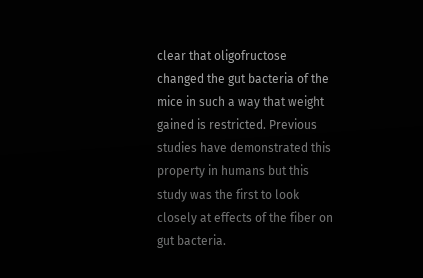clear that oligofructose changed the gut bacteria of the mice in such a way that weight gained is restricted. Previous studies have demonstrated this property in humans but this study was the first to look closely at effects of the fiber on gut bacteria.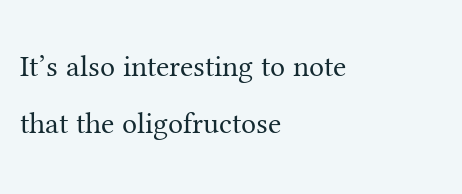It’s also interesting to note that the oligofructose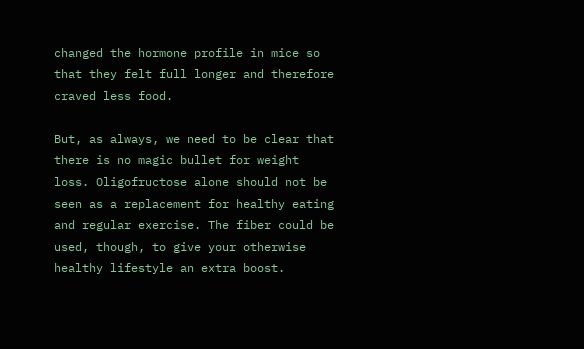changed the hormone profile in mice so that they felt full longer and therefore craved less food.

But, as always, we need to be clear that there is no magic bullet for weight loss. Oligofructose alone should not be seen as a replacement for healthy eating and regular exercise. The fiber could be used, though, to give your otherwise healthy lifestyle an extra boost.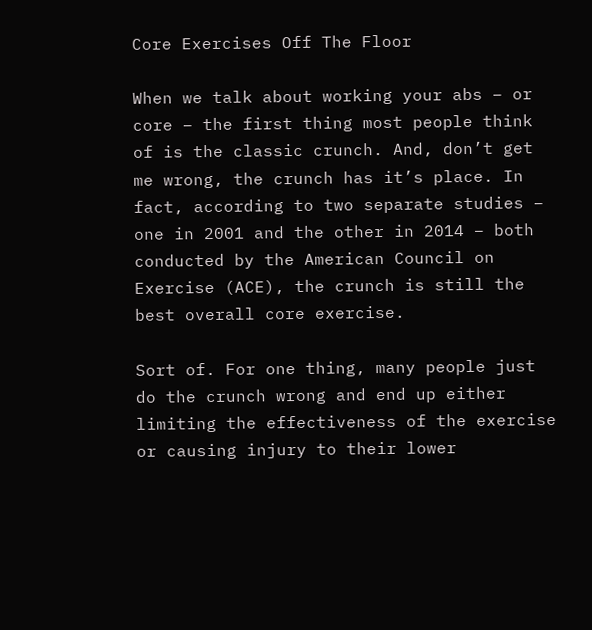Core Exercises Off The Floor

When we talk about working your abs – or core – the first thing most people think of is the classic crunch. And, don’t get me wrong, the crunch has it’s place. In fact, according to two separate studies – one in 2001 and the other in 2014 – both conducted by the American Council on Exercise (ACE), the crunch is still the best overall core exercise.

Sort of. For one thing, many people just do the crunch wrong and end up either limiting the effectiveness of the exercise or causing injury to their lower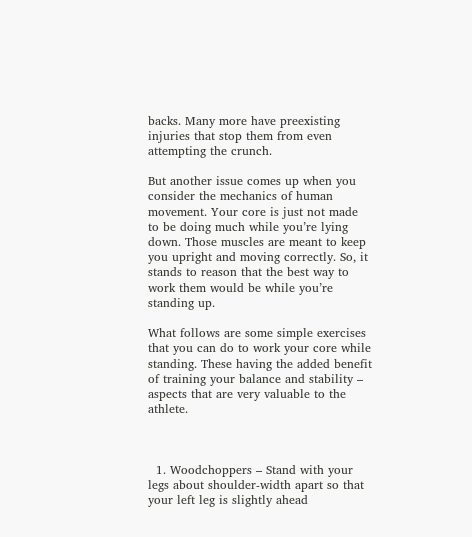backs. Many more have preexisting injuries that stop them from even attempting the crunch.

But another issue comes up when you consider the mechanics of human movement. Your core is just not made to be doing much while you’re lying down. Those muscles are meant to keep you upright and moving correctly. So, it stands to reason that the best way to work them would be while you’re standing up.

What follows are some simple exercises that you can do to work your core while standing. These having the added benefit of training your balance and stability – aspects that are very valuable to the athlete.



  1. Woodchoppers – Stand with your legs about shoulder-width apart so that your left leg is slightly ahead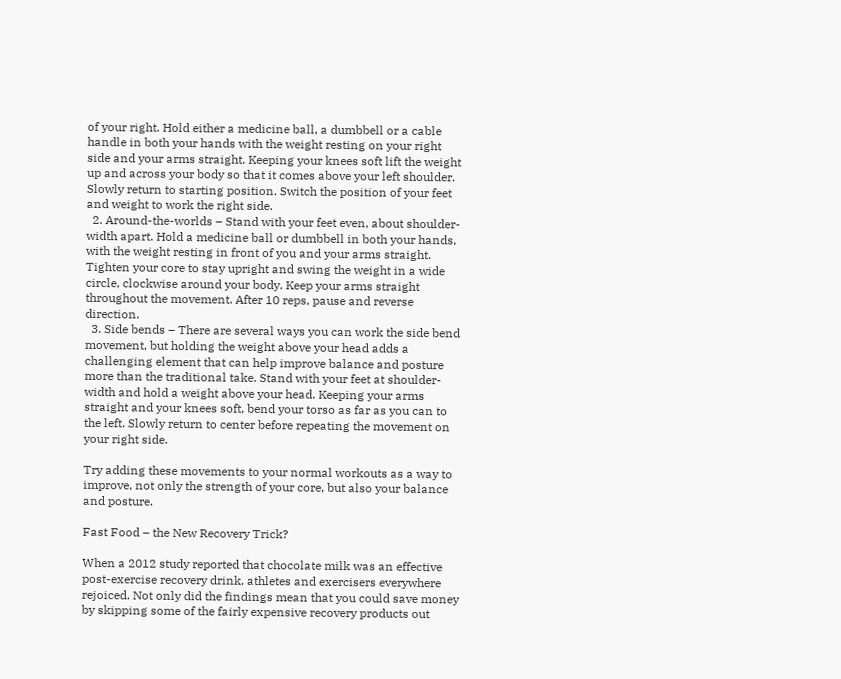of your right. Hold either a medicine ball, a dumbbell or a cable handle in both your hands with the weight resting on your right side and your arms straight. Keeping your knees soft lift the weight up and across your body so that it comes above your left shoulder. Slowly return to starting position. Switch the position of your feet and weight to work the right side.
  2. Around-the-worlds – Stand with your feet even, about shoulder-width apart. Hold a medicine ball or dumbbell in both your hands, with the weight resting in front of you and your arms straight. Tighten your core to stay upright and swing the weight in a wide circle, clockwise around your body. Keep your arms straight throughout the movement. After 10 reps, pause and reverse direction.
  3. Side bends – There are several ways you can work the side bend movement, but holding the weight above your head adds a challenging element that can help improve balance and posture more than the traditional take. Stand with your feet at shoulder-width and hold a weight above your head. Keeping your arms straight and your knees soft, bend your torso as far as you can to the left. Slowly return to center before repeating the movement on your right side.

Try adding these movements to your normal workouts as a way to improve, not only the strength of your core, but also your balance and posture.

Fast Food – the New Recovery Trick?

When a 2012 study reported that chocolate milk was an effective post-exercise recovery drink, athletes and exercisers everywhere rejoiced. Not only did the findings mean that you could save money by skipping some of the fairly expensive recovery products out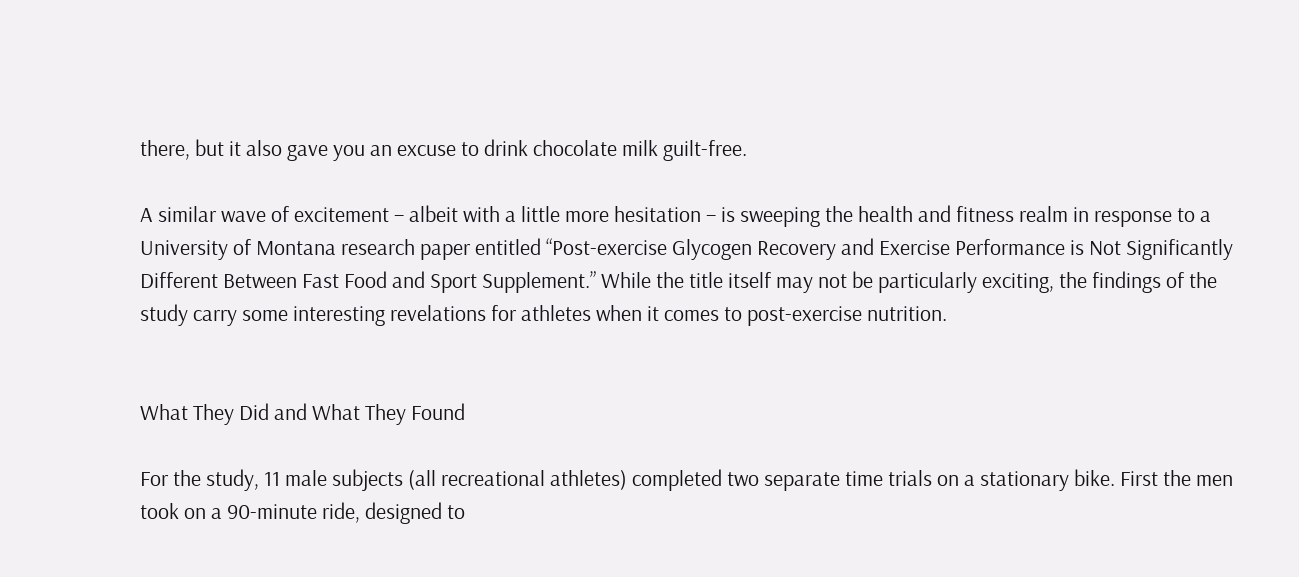there, but it also gave you an excuse to drink chocolate milk guilt-free.

A similar wave of excitement – albeit with a little more hesitation – is sweeping the health and fitness realm in response to a University of Montana research paper entitled “Post-exercise Glycogen Recovery and Exercise Performance is Not Significantly Different Between Fast Food and Sport Supplement.” While the title itself may not be particularly exciting, the findings of the study carry some interesting revelations for athletes when it comes to post-exercise nutrition.


What They Did and What They Found

For the study, 11 male subjects (all recreational athletes) completed two separate time trials on a stationary bike. First the men took on a 90-minute ride, designed to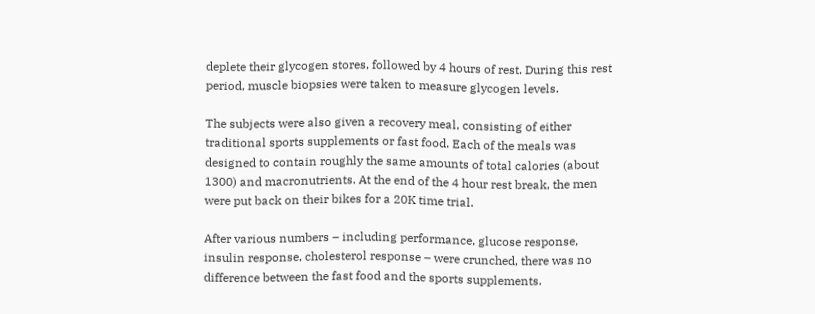deplete their glycogen stores, followed by 4 hours of rest. During this rest period, muscle biopsies were taken to measure glycogen levels.

The subjects were also given a recovery meal, consisting of either traditional sports supplements or fast food. Each of the meals was designed to contain roughly the same amounts of total calories (about 1300) and macronutrients. At the end of the 4 hour rest break, the men were put back on their bikes for a 20K time trial.

After various numbers – including performance, glucose response, insulin response, cholesterol response – were crunched, there was no difference between the fast food and the sports supplements.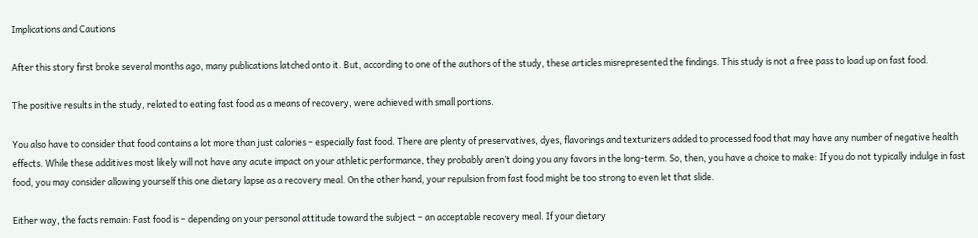Implications and Cautions

After this story first broke several months ago, many publications latched onto it. But, according to one of the authors of the study, these articles misrepresented the findings. This study is not a free pass to load up on fast food.

The positive results in the study, related to eating fast food as a means of recovery, were achieved with small portions.

You also have to consider that food contains a lot more than just calories – especially fast food. There are plenty of preservatives, dyes, flavorings and texturizers added to processed food that may have any number of negative health effects. While these additives most likely will not have any acute impact on your athletic performance, they probably aren’t doing you any favors in the long-term. So, then, you have a choice to make: If you do not typically indulge in fast food, you may consider allowing yourself this one dietary lapse as a recovery meal. On the other hand, your repulsion from fast food might be too strong to even let that slide.

Either way, the facts remain: Fast food is – depending on your personal attitude toward the subject – an acceptable recovery meal. If your dietary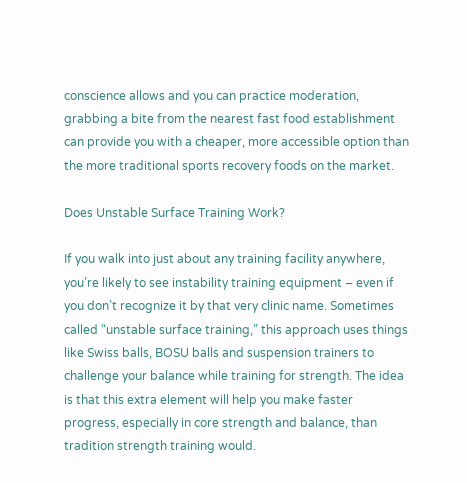conscience allows and you can practice moderation, grabbing a bite from the nearest fast food establishment can provide you with a cheaper, more accessible option than the more traditional sports recovery foods on the market.

Does Unstable Surface Training Work?

If you walk into just about any training facility anywhere, you’re likely to see instability training equipment – even if you don’t recognize it by that very clinic name. Sometimes called “unstable surface training,” this approach uses things like Swiss balls, BOSU balls and suspension trainers to challenge your balance while training for strength. The idea is that this extra element will help you make faster progress, especially in core strength and balance, than tradition strength training would.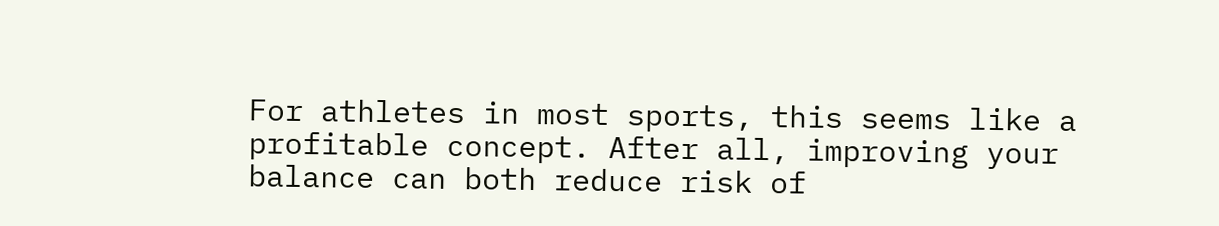For athletes in most sports, this seems like a profitable concept. After all, improving your balance can both reduce risk of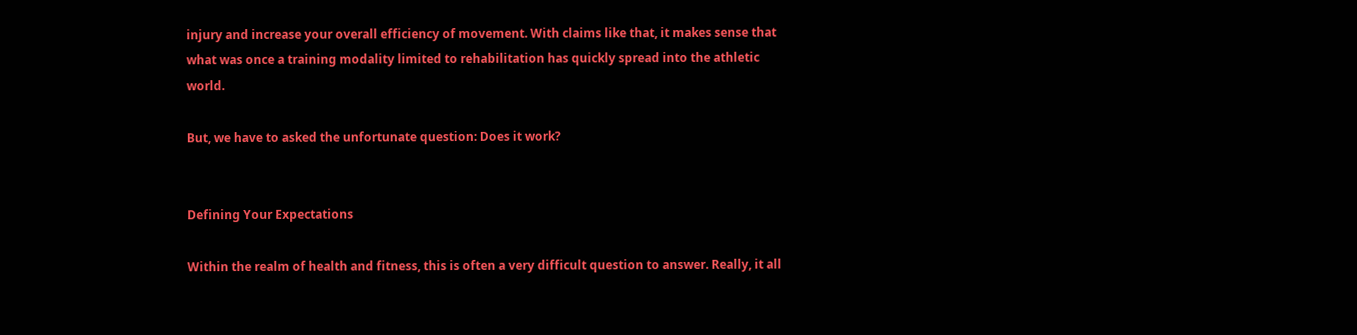injury and increase your overall efficiency of movement. With claims like that, it makes sense that what was once a training modality limited to rehabilitation has quickly spread into the athletic world.

But, we have to asked the unfortunate question: Does it work?


Defining Your Expectations

Within the realm of health and fitness, this is often a very difficult question to answer. Really, it all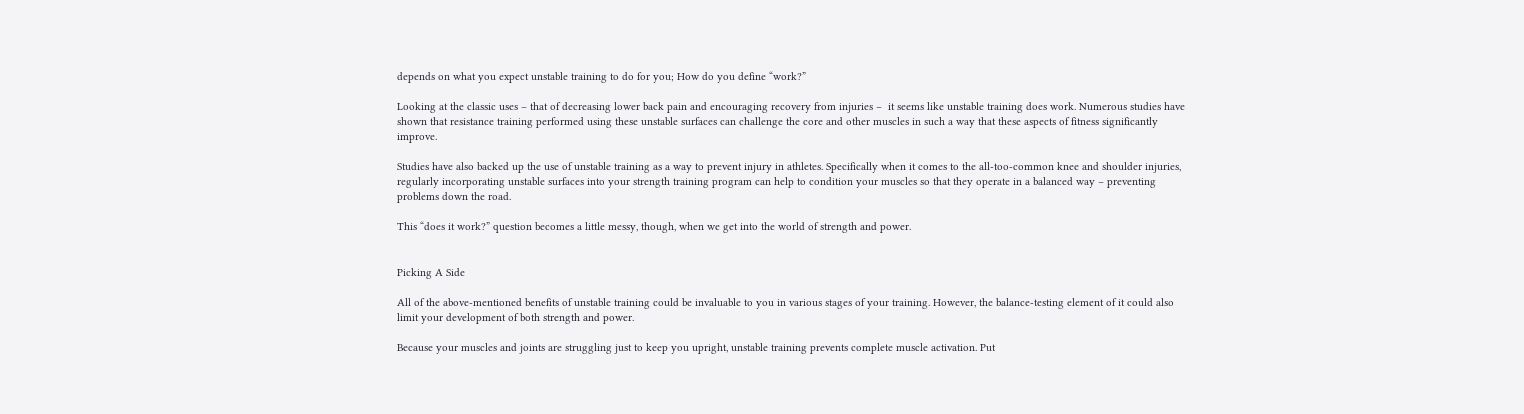depends on what you expect unstable training to do for you; How do you define “work?”

Looking at the classic uses – that of decreasing lower back pain and encouraging recovery from injuries –  it seems like unstable training does work. Numerous studies have shown that resistance training performed using these unstable surfaces can challenge the core and other muscles in such a way that these aspects of fitness significantly improve.

Studies have also backed up the use of unstable training as a way to prevent injury in athletes. Specifically when it comes to the all-too-common knee and shoulder injuries, regularly incorporating unstable surfaces into your strength training program can help to condition your muscles so that they operate in a balanced way – preventing problems down the road.

This “does it work?” question becomes a little messy, though, when we get into the world of strength and power.


Picking A Side

All of the above-mentioned benefits of unstable training could be invaluable to you in various stages of your training. However, the balance-testing element of it could also limit your development of both strength and power.

Because your muscles and joints are struggling just to keep you upright, unstable training prevents complete muscle activation. Put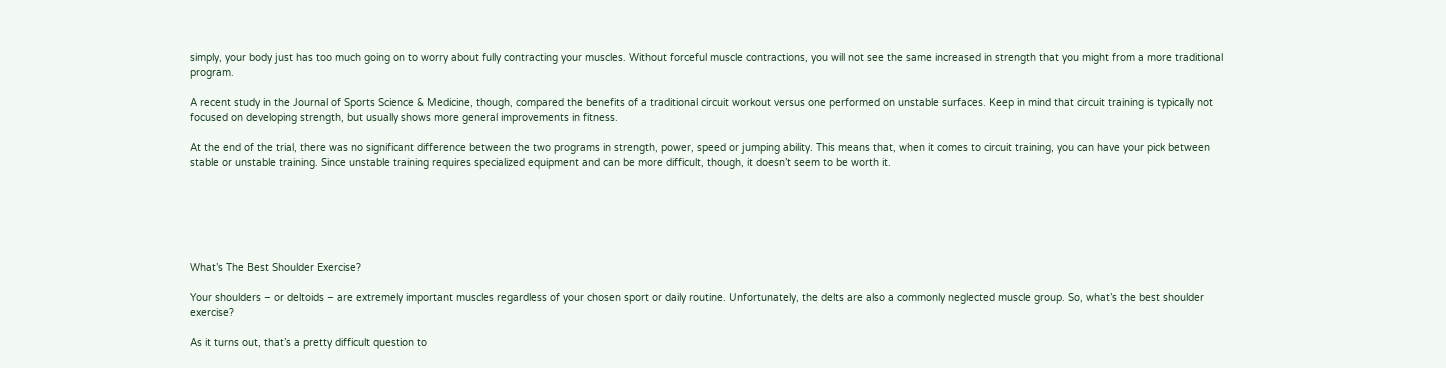simply, your body just has too much going on to worry about fully contracting your muscles. Without forceful muscle contractions, you will not see the same increased in strength that you might from a more traditional program.

A recent study in the Journal of Sports Science & Medicine, though, compared the benefits of a traditional circuit workout versus one performed on unstable surfaces. Keep in mind that circuit training is typically not focused on developing strength, but usually shows more general improvements in fitness.

At the end of the trial, there was no significant difference between the two programs in strength, power, speed or jumping ability. This means that, when it comes to circuit training, you can have your pick between stable or unstable training. Since unstable training requires specialized equipment and can be more difficult, though, it doesn’t seem to be worth it.






What’s The Best Shoulder Exercise?

Your shoulders – or deltoids – are extremely important muscles regardless of your chosen sport or daily routine. Unfortunately, the delts are also a commonly neglected muscle group. So, what’s the best shoulder exercise?

As it turns out, that’s a pretty difficult question to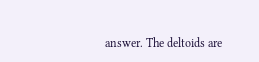answer. The deltoids are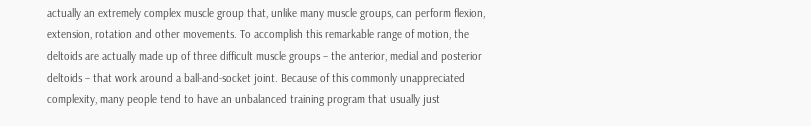actually an extremely complex muscle group that, unlike many muscle groups, can perform flexion, extension, rotation and other movements. To accomplish this remarkable range of motion, the deltoids are actually made up of three difficult muscle groups – the anterior, medial and posterior deltoids – that work around a ball-and-socket joint. Because of this commonly unappreciated complexity, many people tend to have an unbalanced training program that usually just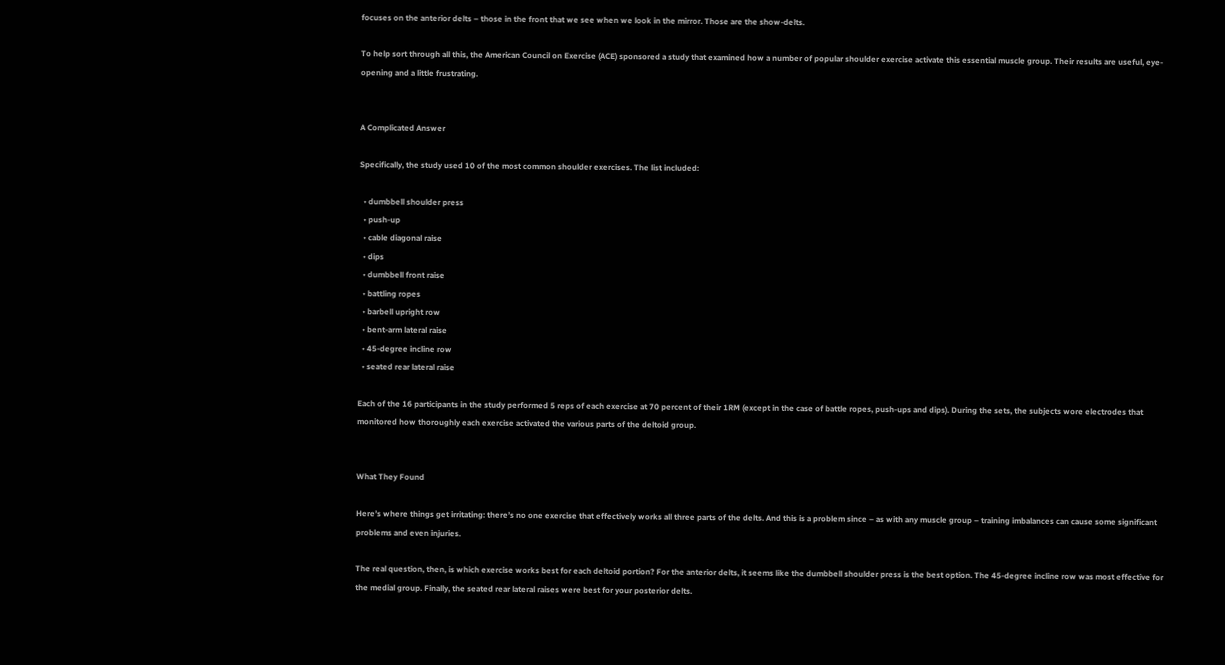focuses on the anterior delts – those in the front that we see when we look in the mirror. Those are the show-delts.

To help sort through all this, the American Council on Exercise (ACE) sponsored a study that examined how a number of popular shoulder exercise activate this essential muscle group. Their results are useful, eye-opening and a little frustrating.


A Complicated Answer

Specifically, the study used 10 of the most common shoulder exercises. The list included:

  • dumbbell shoulder press
  • push-up
  • cable diagonal raise
  • dips
  • dumbbell front raise
  • battling ropes
  • barbell upright row
  • bent-arm lateral raise
  • 45-degree incline row
  • seated rear lateral raise

Each of the 16 participants in the study performed 5 reps of each exercise at 70 percent of their 1RM (except in the case of battle ropes, push-ups and dips). During the sets, the subjects wore electrodes that monitored how thoroughly each exercise activated the various parts of the deltoid group.


What They Found

Here’s where things get irritating: there’s no one exercise that effectively works all three parts of the delts. And this is a problem since – as with any muscle group – training imbalances can cause some significant problems and even injuries.

The real question, then, is which exercise works best for each deltoid portion? For the anterior delts, it seems like the dumbbell shoulder press is the best option. The 45-degree incline row was most effective for the medial group. Finally, the seated rear lateral raises were best for your posterior delts.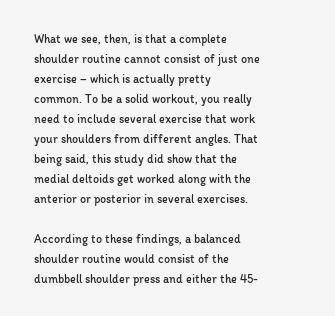What we see, then, is that a complete shoulder routine cannot consist of just one exercise – which is actually pretty common. To be a solid workout, you really need to include several exercise that work your shoulders from different angles. That being said, this study did show that the medial deltoids get worked along with the anterior or posterior in several exercises.

According to these findings, a balanced shoulder routine would consist of the dumbbell shoulder press and either the 45-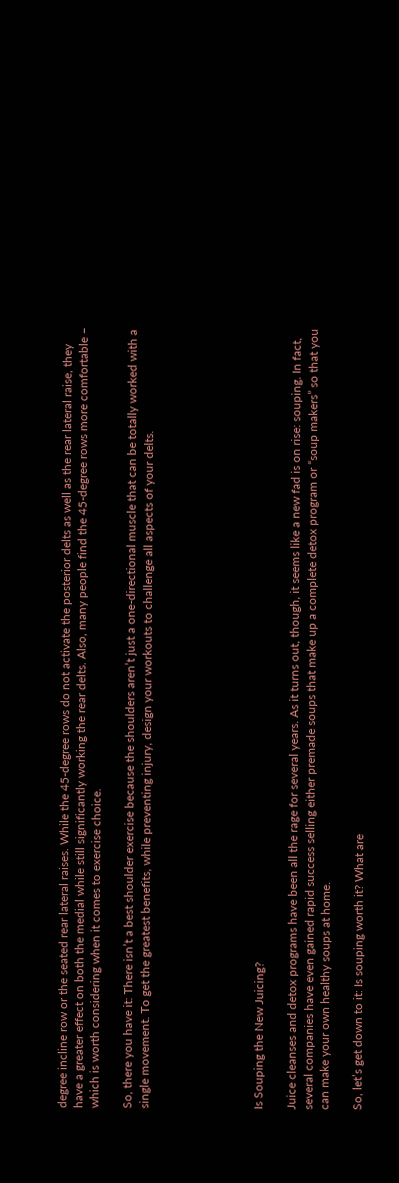degree incline row or the seated rear lateral raises. While the 45-degree rows do not activate the posterior delts as well as the rear lateral raise, they have a greater effect on both the medial while still significantly working the rear delts. Also, many people find the 45-degree rows more comfortable – which is worth considering when it comes to exercise choice.

So, there you have it: There isn’t a best shoulder exercise because the shoulders aren’t just a one-directional muscle that can be totally worked with a single movement. To get the greatest benefits, while preventing injury, design your workouts to challenge all aspects of your delts.






Is Souping the New Juicing?

Juice cleanses and detox programs have been all the rage for several years. As it turns out, though, it seems like a new fad is on rise: souping. In fact, several companies have even gained rapid success selling either premade soups that make up a complete detox program or “soup makers” so that you can make your own healthy soups at home.

So, let’s get down to it: Is souping worth it? What are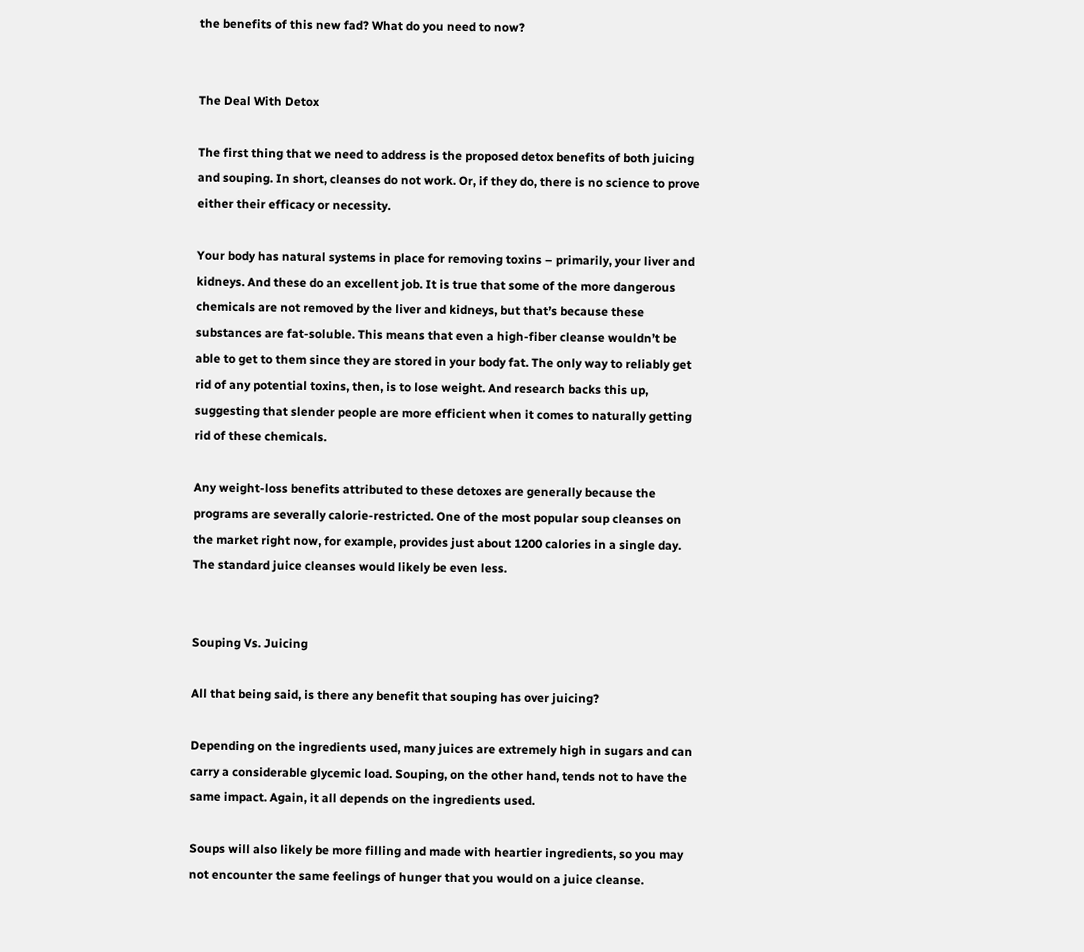the benefits of this new fad? What do you need to now?


The Deal With Detox

The first thing that we need to address is the proposed detox benefits of both juicing and souping. In short, cleanses do not work. Or, if they do, there is no science to prove either their efficacy or necessity.

Your body has natural systems in place for removing toxins – primarily, your liver and kidneys. And these do an excellent job. It is true that some of the more dangerous chemicals are not removed by the liver and kidneys, but that’s because these substances are fat-soluble. This means that even a high-fiber cleanse wouldn’t be able to get to them since they are stored in your body fat. The only way to reliably get rid of any potential toxins, then, is to lose weight. And research backs this up, suggesting that slender people are more efficient when it comes to naturally getting rid of these chemicals.

Any weight-loss benefits attributed to these detoxes are generally because the programs are severally calorie-restricted. One of the most popular soup cleanses on the market right now, for example, provides just about 1200 calories in a single day. The standard juice cleanses would likely be even less.


Souping Vs. Juicing

All that being said, is there any benefit that souping has over juicing?

Depending on the ingredients used, many juices are extremely high in sugars and can carry a considerable glycemic load. Souping, on the other hand, tends not to have the same impact. Again, it all depends on the ingredients used.

Soups will also likely be more filling and made with heartier ingredients, so you may not encounter the same feelings of hunger that you would on a juice cleanse.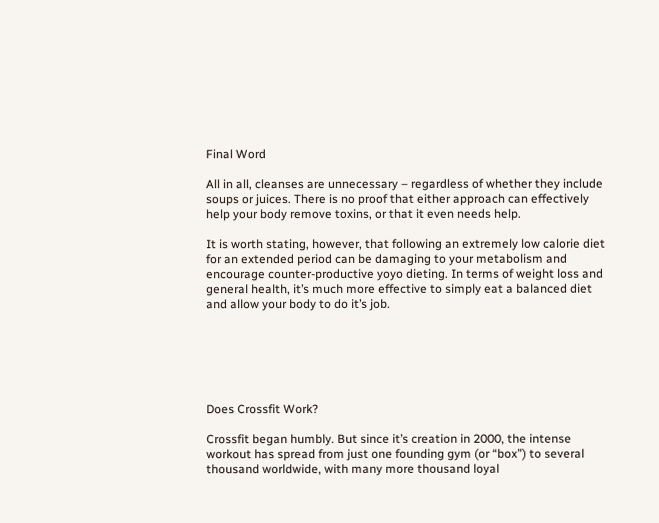Final Word

All in all, cleanses are unnecessary – regardless of whether they include soups or juices. There is no proof that either approach can effectively help your body remove toxins, or that it even needs help.

It is worth stating, however, that following an extremely low calorie diet for an extended period can be damaging to your metabolism and encourage counter-productive yoyo dieting. In terms of weight loss and general health, it’s much more effective to simply eat a balanced diet and allow your body to do it’s job.






Does Crossfit Work?

Crossfit began humbly. But since it’s creation in 2000, the intense workout has spread from just one founding gym (or “box”) to several thousand worldwide, with many more thousand loyal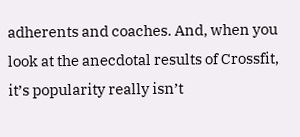adherents and coaches. And, when you look at the anecdotal results of Crossfit, it’s popularity really isn’t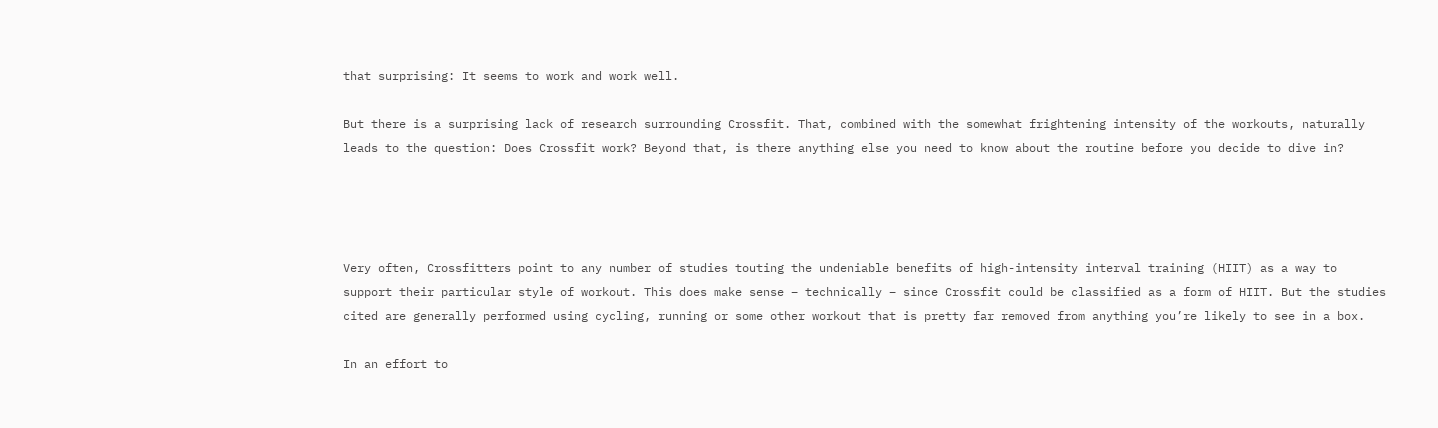that surprising: It seems to work and work well.

But there is a surprising lack of research surrounding Crossfit. That, combined with the somewhat frightening intensity of the workouts, naturally leads to the question: Does Crossfit work? Beyond that, is there anything else you need to know about the routine before you decide to dive in?




Very often, Crossfitters point to any number of studies touting the undeniable benefits of high-intensity interval training (HIIT) as a way to support their particular style of workout. This does make sense – technically – since Crossfit could be classified as a form of HIIT. But the studies cited are generally performed using cycling, running or some other workout that is pretty far removed from anything you’re likely to see in a box.

In an effort to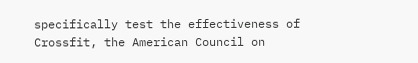specifically test the effectiveness of Crossfit, the American Council on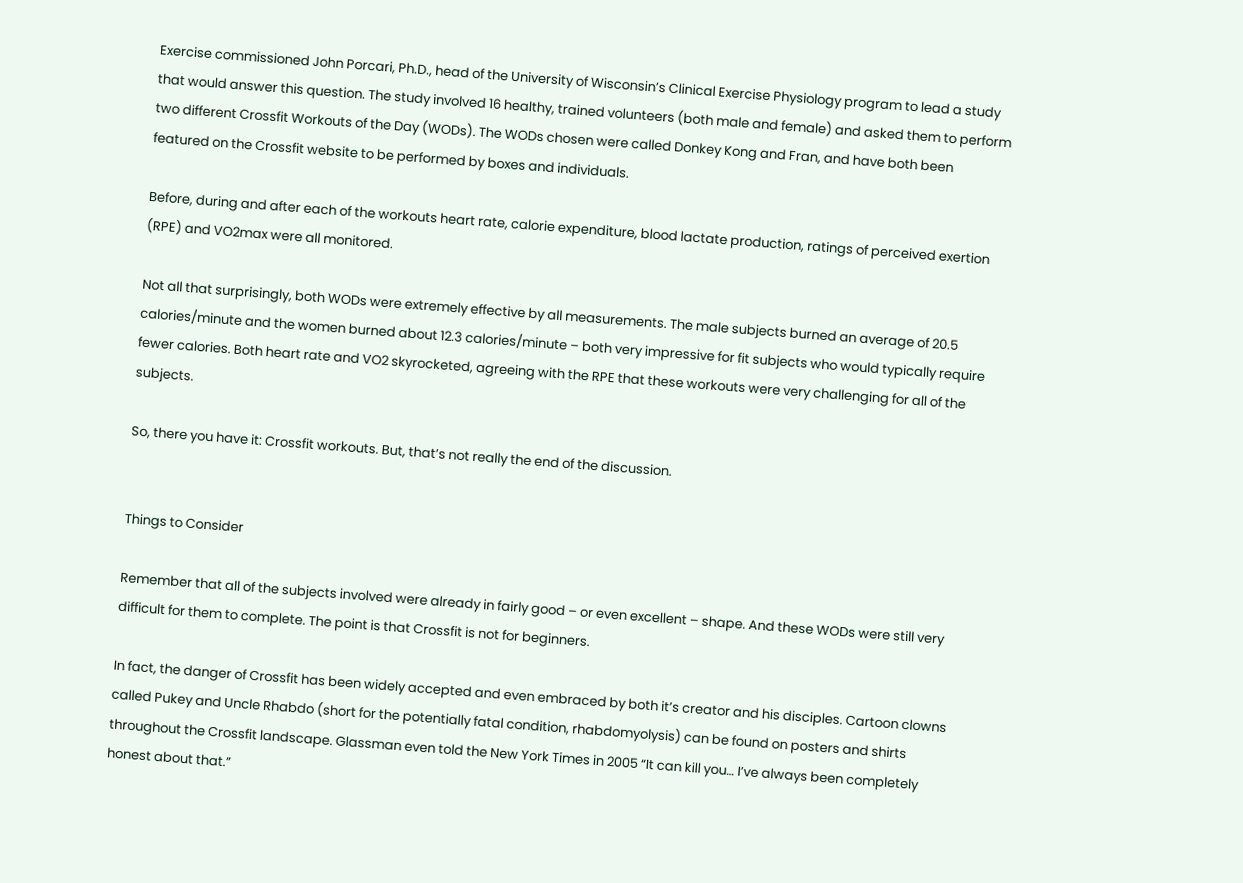Exercise commissioned John Porcari, Ph.D., head of the University of Wisconsin’s Clinical Exercise Physiology program to lead a study that would answer this question. The study involved 16 healthy, trained volunteers (both male and female) and asked them to perform two different Crossfit Workouts of the Day (WODs). The WODs chosen were called Donkey Kong and Fran, and have both been featured on the Crossfit website to be performed by boxes and individuals.

Before, during and after each of the workouts heart rate, calorie expenditure, blood lactate production, ratings of perceived exertion (RPE) and VO2max were all monitored.

Not all that surprisingly, both WODs were extremely effective by all measurements. The male subjects burned an average of 20.5 calories/minute and the women burned about 12.3 calories/minute – both very impressive for fit subjects who would typically require fewer calories. Both heart rate and VO2 skyrocketed, agreeing with the RPE that these workouts were very challenging for all of the subjects.

So, there you have it: Crossfit workouts. But, that’s not really the end of the discussion.


Things to Consider

Remember that all of the subjects involved were already in fairly good – or even excellent – shape. And these WODs were still very difficult for them to complete. The point is that Crossfit is not for beginners.

In fact, the danger of Crossfit has been widely accepted and even embraced by both it’s creator and his disciples. Cartoon clowns called Pukey and Uncle Rhabdo (short for the potentially fatal condition, rhabdomyolysis) can be found on posters and shirts throughout the Crossfit landscape. Glassman even told the New York Times in 2005 “It can kill you… I’ve always been completely honest about that.”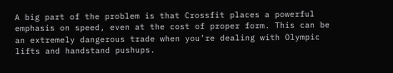A big part of the problem is that Crossfit places a powerful emphasis on speed, even at the cost of proper form. This can be an extremely dangerous trade when you’re dealing with Olympic lifts and handstand pushups.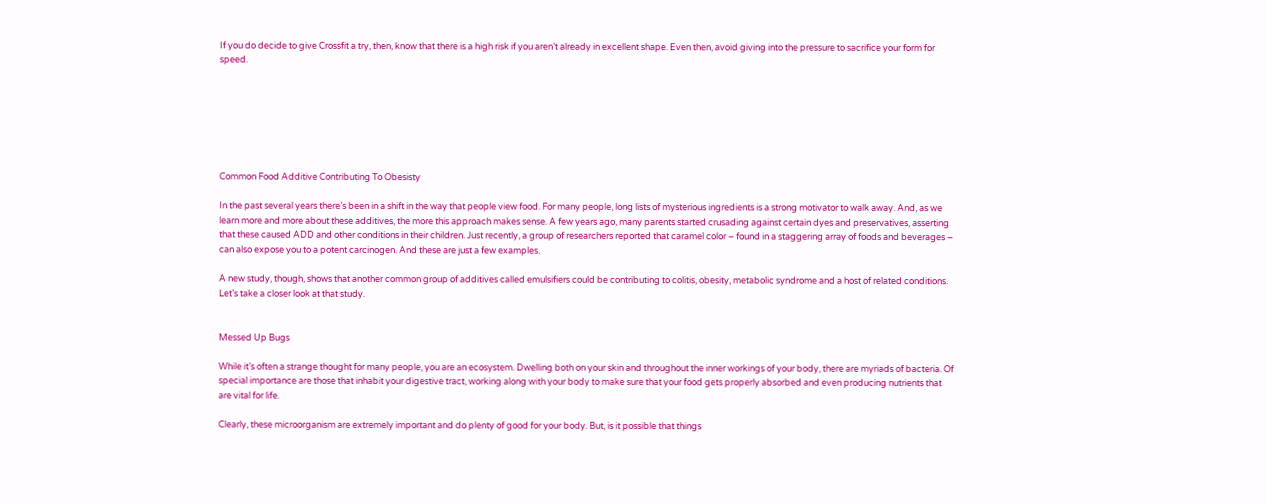If you do decide to give Crossfit a try, then, know that there is a high risk if you aren’t already in excellent shape. Even then, avoid giving into the pressure to sacrifice your form for speed.







Common Food Additive Contributing To Obesisty

In the past several years there’s been in a shift in the way that people view food. For many people, long lists of mysterious ingredients is a strong motivator to walk away. And, as we learn more and more about these additives, the more this approach makes sense. A few years ago, many parents started crusading against certain dyes and preservatives, asserting that these caused ADD and other conditions in their children. Just recently, a group of researchers reported that caramel color – found in a staggering array of foods and beverages – can also expose you to a potent carcinogen. And these are just a few examples.

A new study, though, shows that another common group of additives called emulsifiers could be contributing to colitis, obesity, metabolic syndrome and a host of related conditions. Let’s take a closer look at that study.


Messed Up Bugs

While it’s often a strange thought for many people, you are an ecosystem. Dwelling both on your skin and throughout the inner workings of your body, there are myriads of bacteria. Of special importance are those that inhabit your digestive tract, working along with your body to make sure that your food gets properly absorbed and even producing nutrients that are vital for life.

Clearly, these microorganism are extremely important and do plenty of good for your body. But, is it possible that things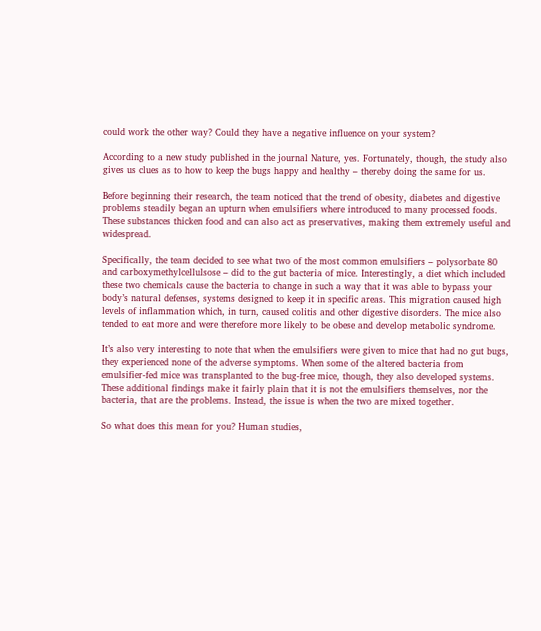could work the other way? Could they have a negative influence on your system?

According to a new study published in the journal Nature, yes. Fortunately, though, the study also gives us clues as to how to keep the bugs happy and healthy – thereby doing the same for us.

Before beginning their research, the team noticed that the trend of obesity, diabetes and digestive problems steadily began an upturn when emulsifiers where introduced to many processed foods. These substances thicken food and can also act as preservatives, making them extremely useful and widespread.

Specifically, the team decided to see what two of the most common emulsifiers – polysorbate 80 and carboxymethylcellulsose – did to the gut bacteria of mice. Interestingly, a diet which included these two chemicals cause the bacteria to change in such a way that it was able to bypass your body’s natural defenses, systems designed to keep it in specific areas. This migration caused high levels of inflammation which, in turn, caused colitis and other digestive disorders. The mice also tended to eat more and were therefore more likely to be obese and develop metabolic syndrome.

It’s also very interesting to note that when the emulsifiers were given to mice that had no gut bugs, they experienced none of the adverse symptoms. When some of the altered bacteria from emulsifier-fed mice was transplanted to the bug-free mice, though, they also developed systems. These additional findings make it fairly plain that it is not the emulsifiers themselves, nor the bacteria, that are the problems. Instead, the issue is when the two are mixed together.

So what does this mean for you? Human studies,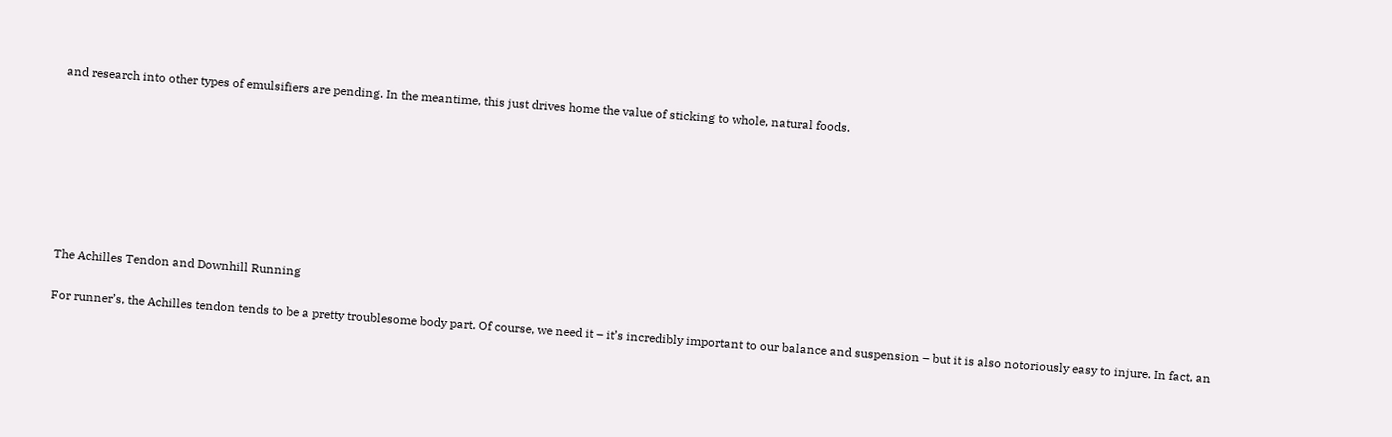and research into other types of emulsifiers are pending. In the meantime, this just drives home the value of sticking to whole, natural foods.








The Achilles Tendon and Downhill Running

For runner’s, the Achilles tendon tends to be a pretty troublesome body part. Of course, we need it – it’s incredibly important to our balance and suspension – but it is also notoriously easy to injure. In fact, an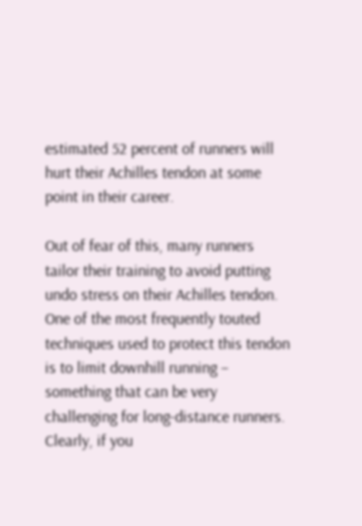estimated 52 percent of runners will hurt their Achilles tendon at some point in their career.

Out of fear of this, many runners tailor their training to avoid putting undo stress on their Achilles tendon. One of the most frequently touted techniques used to protect this tendon is to limit downhill running – something that can be very challenging for long-distance runners. Clearly, if you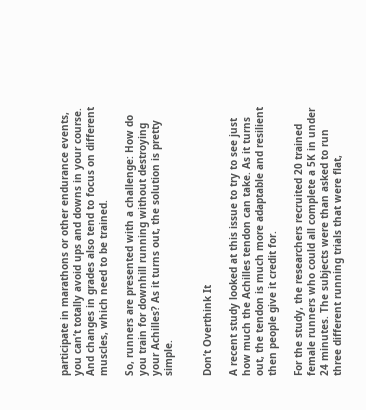participate in marathons or other endurance events, you can’t totally avoid ups and downs in your course. And changes in grades also tend to focus on different muscles, which need to be trained.

So, runners are presented with a challenge: How do you train for downhill running without destroying your Achilles? As it turns out, the solution is pretty simple.


Don’t Overthink It

A recent study looked at this issue to try to see just how much the Achilles tendon can take. As it turns out, the tendon is much more adaptable and resilient then people give it credit for.

For the study, the researchers recruited 20 trained female runners who could all complete a 5K in under 24 minutes. The subjects were than asked to run three different running trials that were flat,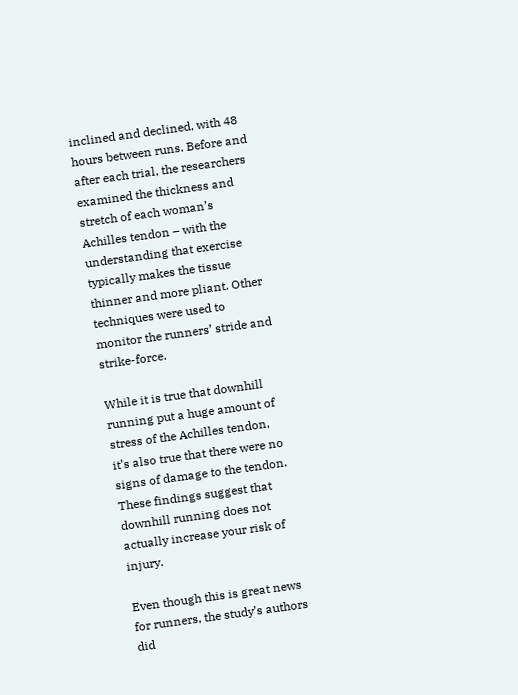inclined and declined, with 48 hours between runs. Before and after each trial, the researchers examined the thickness and stretch of each woman’s Achilles tendon – with the understanding that exercise typically makes the tissue thinner and more pliant. Other techniques were used to monitor the runners’ stride and strike-force.

While it is true that downhill running put a huge amount of stress of the Achilles tendon, it’s also true that there were no signs of damage to the tendon. These findings suggest that downhill running does not actually increase your risk of injury.

Even though this is great news for runners, the study’s authors did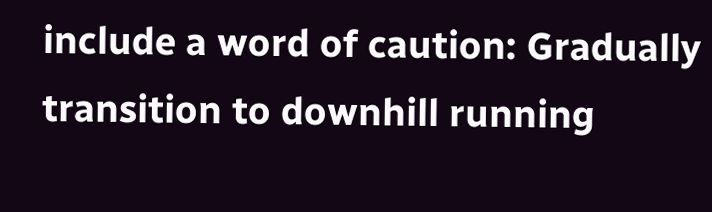include a word of caution: Gradually transition to downhill running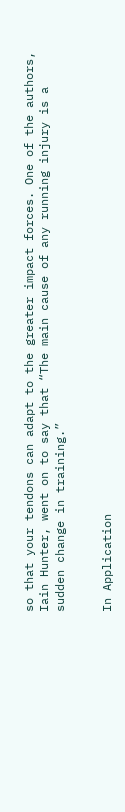so that your tendons can adapt to the greater impact forces. One of the authors, Iain Hunter, went on to say that “The main cause of any running injury is a sudden change in training.”


In Application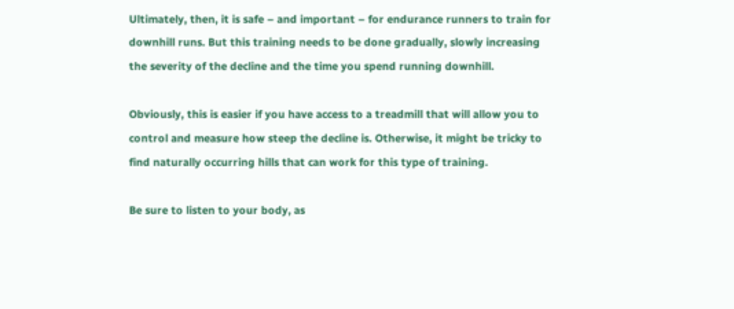Ultimately, then, it is safe – and important – for endurance runners to train for downhill runs. But this training needs to be done gradually, slowly increasing the severity of the decline and the time you spend running downhill.

Obviously, this is easier if you have access to a treadmill that will allow you to control and measure how steep the decline is. Otherwise, it might be tricky to find naturally occurring hills that can work for this type of training.

Be sure to listen to your body, as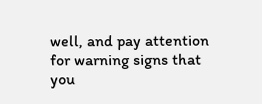well, and pay attention for warning signs that you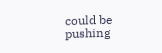could be pushing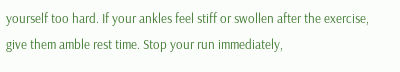yourself too hard. If your ankles feel stiff or swollen after the exercise, give them amble rest time. Stop your run immediately,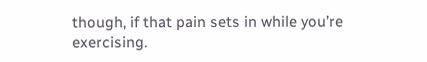though, if that pain sets in while you’re exercising.